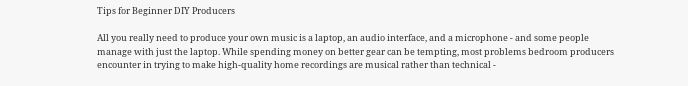Tips for Beginner DIY Producers

All you really need to produce your own music is a laptop, an audio interface, and a microphone - and some people manage with just the laptop. While spending money on better gear can be tempting, most problems bedroom producers encounter in trying to make high-quality home recordings are musical rather than technical -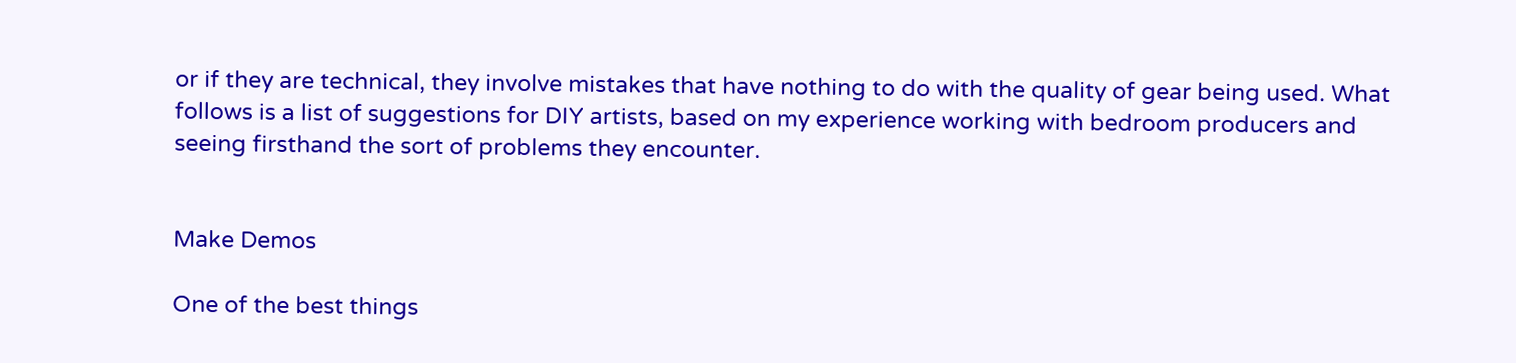or if they are technical, they involve mistakes that have nothing to do with the quality of gear being used. What follows is a list of suggestions for DIY artists, based on my experience working with bedroom producers and seeing firsthand the sort of problems they encounter.


Make Demos

One of the best things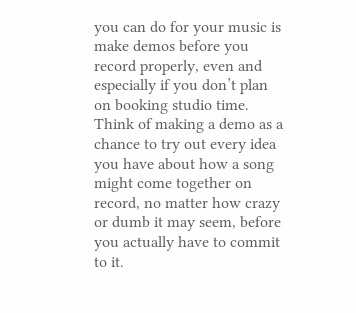you can do for your music is make demos before you record properly, even and especially if you don’t plan on booking studio time. Think of making a demo as a chance to try out every idea you have about how a song might come together on record, no matter how crazy or dumb it may seem, before you actually have to commit to it.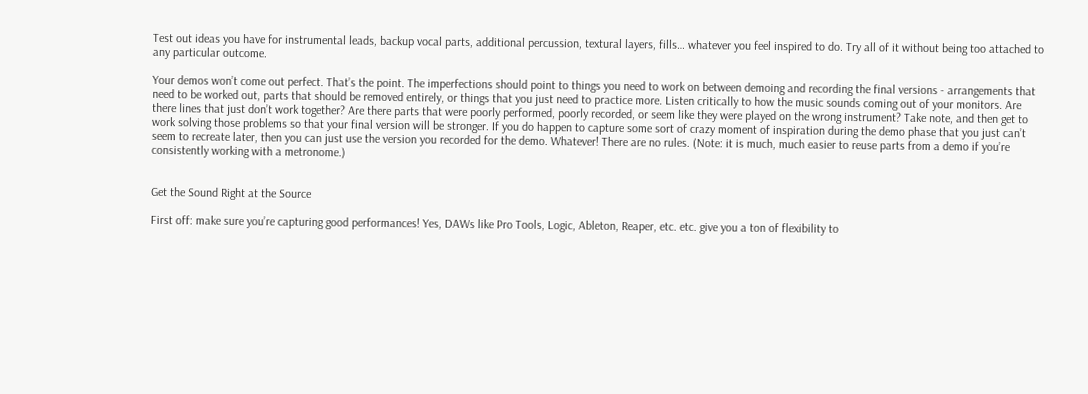Test out ideas you have for instrumental leads, backup vocal parts, additional percussion, textural layers, fills… whatever you feel inspired to do. Try all of it without being too attached to any particular outcome.

Your demos won’t come out perfect. That’s the point. The imperfections should point to things you need to work on between demoing and recording the final versions - arrangements that need to be worked out, parts that should be removed entirely, or things that you just need to practice more. Listen critically to how the music sounds coming out of your monitors. Are there lines that just don’t work together? Are there parts that were poorly performed, poorly recorded, or seem like they were played on the wrong instrument? Take note, and then get to work solving those problems so that your final version will be stronger. If you do happen to capture some sort of crazy moment of inspiration during the demo phase that you just can’t seem to recreate later, then you can just use the version you recorded for the demo. Whatever! There are no rules. (Note: it is much, much easier to reuse parts from a demo if you’re consistently working with a metronome.)


Get the Sound Right at the Source

First off: make sure you’re capturing good performances! Yes, DAWs like Pro Tools, Logic, Ableton, Reaper, etc. etc. give you a ton of flexibility to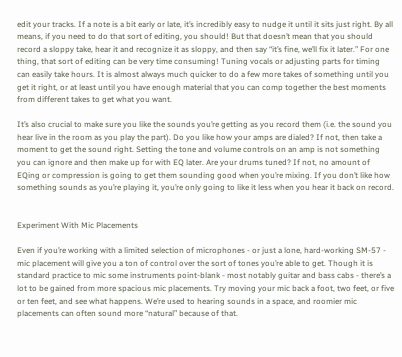edit your tracks. If a note is a bit early or late, it’s incredibly easy to nudge it until it sits just right. By all means, if you need to do that sort of editing, you should! But that doesn’t mean that you should record a sloppy take, hear it and recognize it as sloppy, and then say “it’s fine, we’ll fix it later.” For one thing, that sort of editing can be very time consuming! Tuning vocals or adjusting parts for timing can easily take hours. It is almost always much quicker to do a few more takes of something until you get it right, or at least until you have enough material that you can comp together the best moments from different takes to get what you want.

It’s also crucial to make sure you like the sounds you’re getting as you record them (i.e. the sound you hear live in the room as you play the part). Do you like how your amps are dialed? If not, then take a moment to get the sound right. Setting the tone and volume controls on an amp is not something you can ignore and then make up for with EQ later. Are your drums tuned? If not, no amount of EQing or compression is going to get them sounding good when you’re mixing. If you don’t like how something sounds as you’re playing it, you’re only going to like it less when you hear it back on record.


Experiment With Mic Placements

Even if you’re working with a limited selection of microphones - or just a lone, hard-working SM-57 - mic placement will give you a ton of control over the sort of tones you’re able to get. Though it is standard practice to mic some instruments point-blank - most notably guitar and bass cabs - there’s a lot to be gained from more spacious mic placements. Try moving your mic back a foot, two feet, or five or ten feet, and see what happens. We’re used to hearing sounds in a space, and roomier mic placements can often sound more “natural” because of that.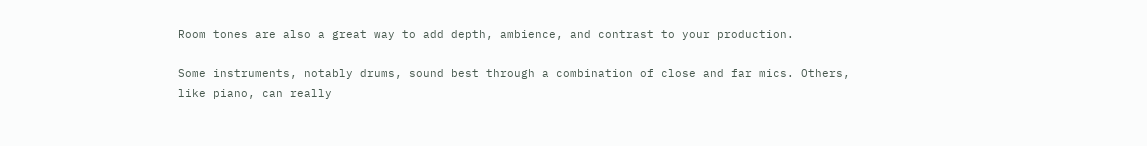Room tones are also a great way to add depth, ambience, and contrast to your production.

Some instruments, notably drums, sound best through a combination of close and far mics. Others, like piano, can really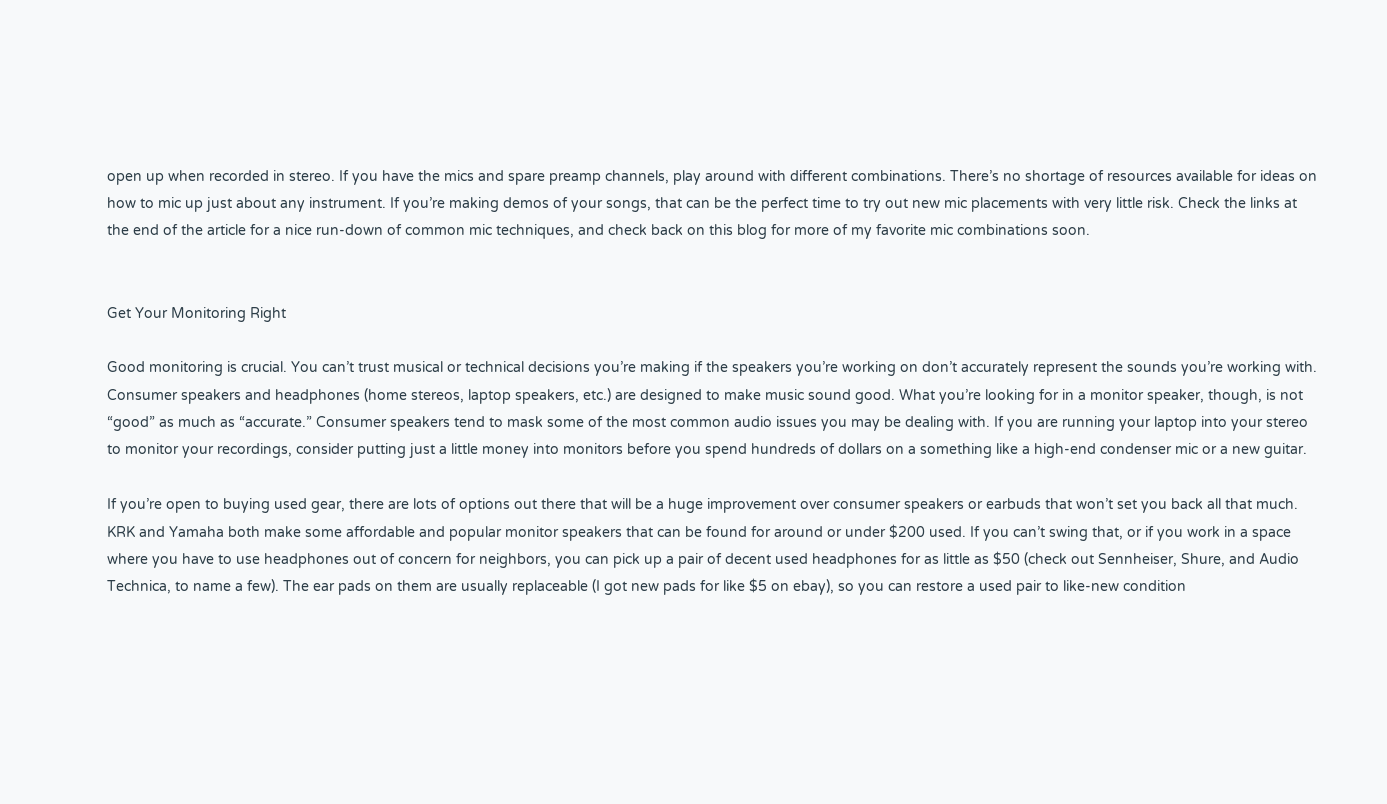open up when recorded in stereo. If you have the mics and spare preamp channels, play around with different combinations. There’s no shortage of resources available for ideas on how to mic up just about any instrument. If you’re making demos of your songs, that can be the perfect time to try out new mic placements with very little risk. Check the links at the end of the article for a nice run-down of common mic techniques, and check back on this blog for more of my favorite mic combinations soon.


Get Your Monitoring Right

Good monitoring is crucial. You can’t trust musical or technical decisions you’re making if the speakers you’re working on don’t accurately represent the sounds you’re working with. Consumer speakers and headphones (home stereos, laptop speakers, etc.) are designed to make music sound good. What you’re looking for in a monitor speaker, though, is not “good” as much as “accurate.” Consumer speakers tend to mask some of the most common audio issues you may be dealing with. If you are running your laptop into your stereo to monitor your recordings, consider putting just a little money into monitors before you spend hundreds of dollars on a something like a high-end condenser mic or a new guitar.

If you’re open to buying used gear, there are lots of options out there that will be a huge improvement over consumer speakers or earbuds that won’t set you back all that much. KRK and Yamaha both make some affordable and popular monitor speakers that can be found for around or under $200 used. If you can’t swing that, or if you work in a space where you have to use headphones out of concern for neighbors, you can pick up a pair of decent used headphones for as little as $50 (check out Sennheiser, Shure, and Audio Technica, to name a few). The ear pads on them are usually replaceable (I got new pads for like $5 on ebay), so you can restore a used pair to like-new condition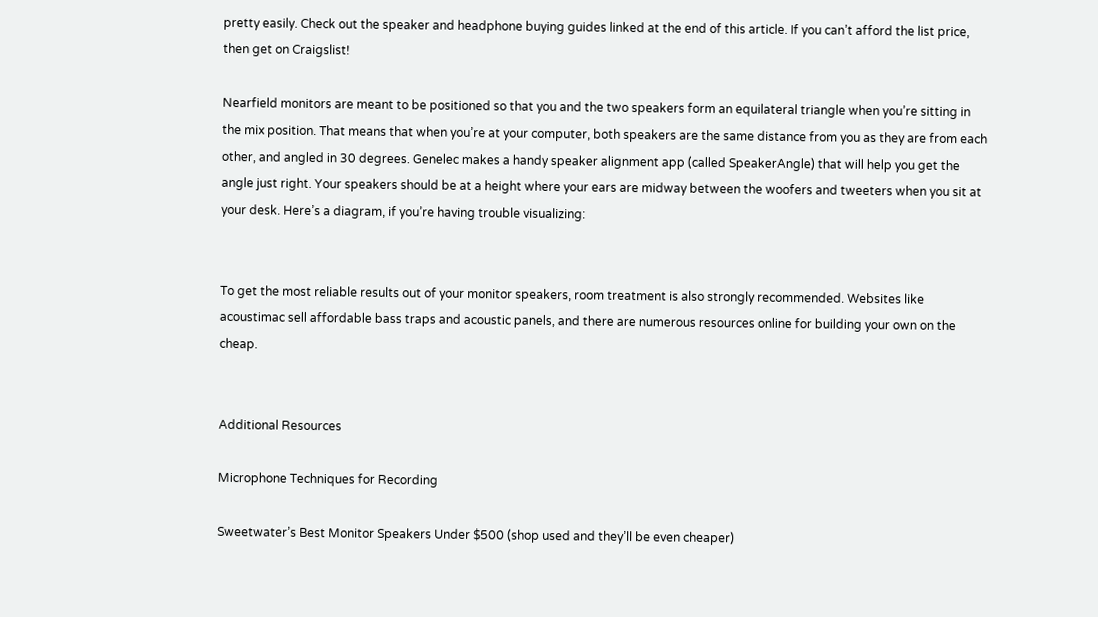pretty easily. Check out the speaker and headphone buying guides linked at the end of this article. If you can’t afford the list price, then get on Craigslist!

Nearfield monitors are meant to be positioned so that you and the two speakers form an equilateral triangle when you’re sitting in the mix position. That means that when you’re at your computer, both speakers are the same distance from you as they are from each other, and angled in 30 degrees. Genelec makes a handy speaker alignment app (called SpeakerAngle) that will help you get the angle just right. Your speakers should be at a height where your ears are midway between the woofers and tweeters when you sit at your desk. Here’s a diagram, if you’re having trouble visualizing:


To get the most reliable results out of your monitor speakers, room treatment is also strongly recommended. Websites like acoustimac sell affordable bass traps and acoustic panels, and there are numerous resources online for building your own on the cheap.


Additional Resources

Microphone Techniques for Recording

Sweetwater’s Best Monitor Speakers Under $500 (shop used and they’ll be even cheaper)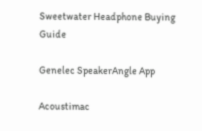Sweetwater Headphone Buying Guide

Genelec SpeakerAngle App

Acoustimac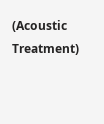(Acoustic Treatment)